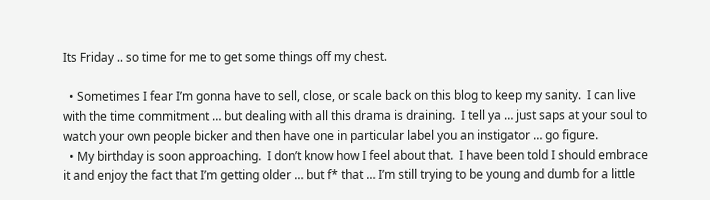Its Friday .. so time for me to get some things off my chest.

  • Sometimes I fear I’m gonna have to sell, close, or scale back on this blog to keep my sanity.  I can live with the time commitment … but dealing with all this drama is draining.  I tell ya … just saps at your soul to watch your own people bicker and then have one in particular label you an instigator … go figure.
  • My birthday is soon approaching.  I don’t know how I feel about that.  I have been told I should embrace it and enjoy the fact that I’m getting older … but f* that … I’m still trying to be young and dumb for a little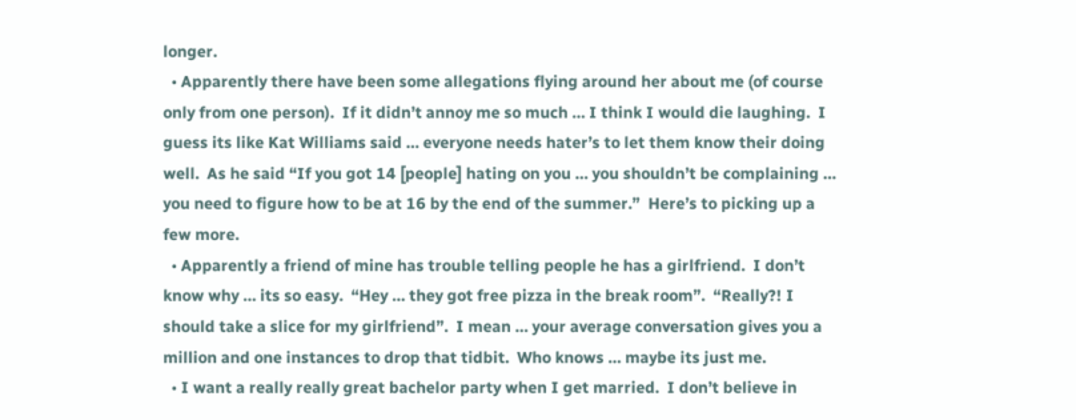longer.
  • Apparently there have been some allegations flying around her about me (of course only from one person).  If it didn’t annoy me so much … I think I would die laughing.  I guess its like Kat Williams said … everyone needs hater’s to let them know their doing well.  As he said “If you got 14 [people] hating on you … you shouldn’t be complaining … you need to figure how to be at 16 by the end of the summer.”  Here’s to picking up a few more.
  • Apparently a friend of mine has trouble telling people he has a girlfriend.  I don’t know why … its so easy.  “Hey … they got free pizza in the break room”.  “Really?! I should take a slice for my girlfriend”.  I mean … your average conversation gives you a million and one instances to drop that tidbit.  Who knows … maybe its just me.
  • I want a really really great bachelor party when I get married.  I don’t believe in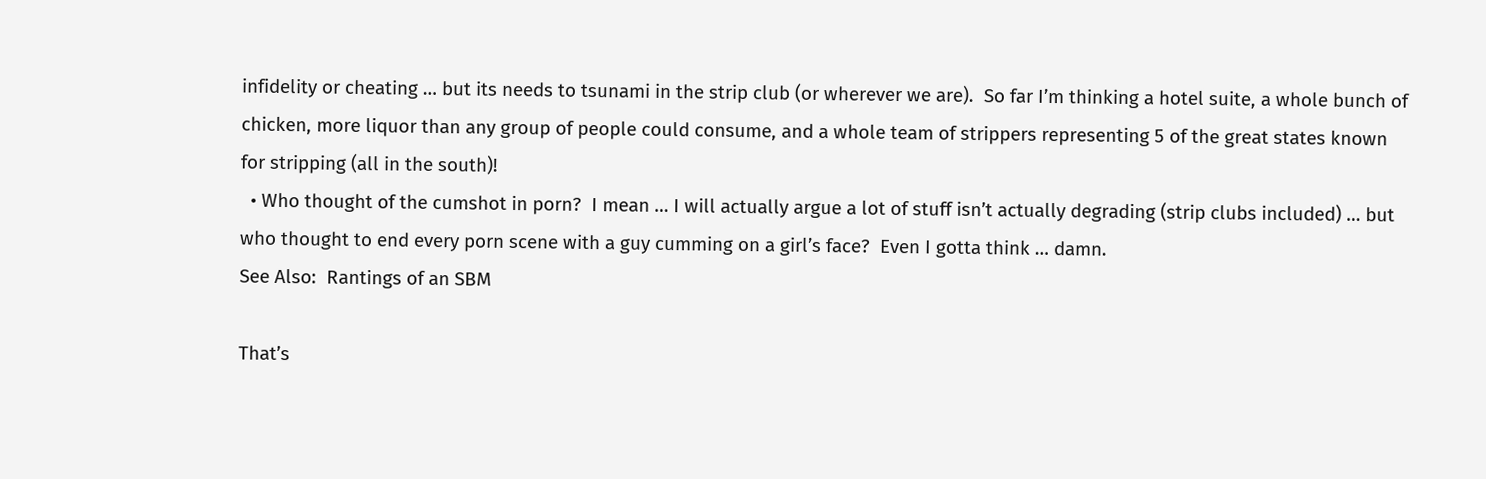infidelity or cheating … but its needs to tsunami in the strip club (or wherever we are).  So far I’m thinking a hotel suite, a whole bunch of chicken, more liquor than any group of people could consume, and a whole team of strippers representing 5 of the great states known for stripping (all in the south)!
  • Who thought of the cumshot in porn?  I mean … I will actually argue a lot of stuff isn’t actually degrading (strip clubs included) … but who thought to end every porn scene with a guy cumming on a girl’s face?  Even I gotta think … damn.
See Also:  Rantings of an SBM

That’s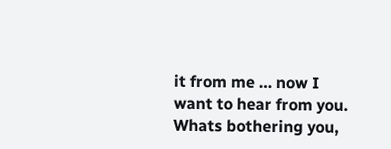it from me … now I want to hear from you.  Whats bothering you,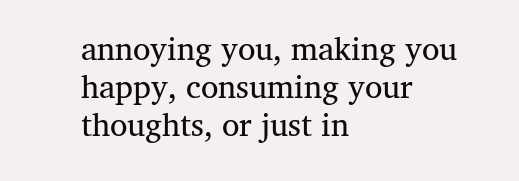annoying you, making you happy, consuming your thoughts, or just in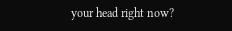your head right now?